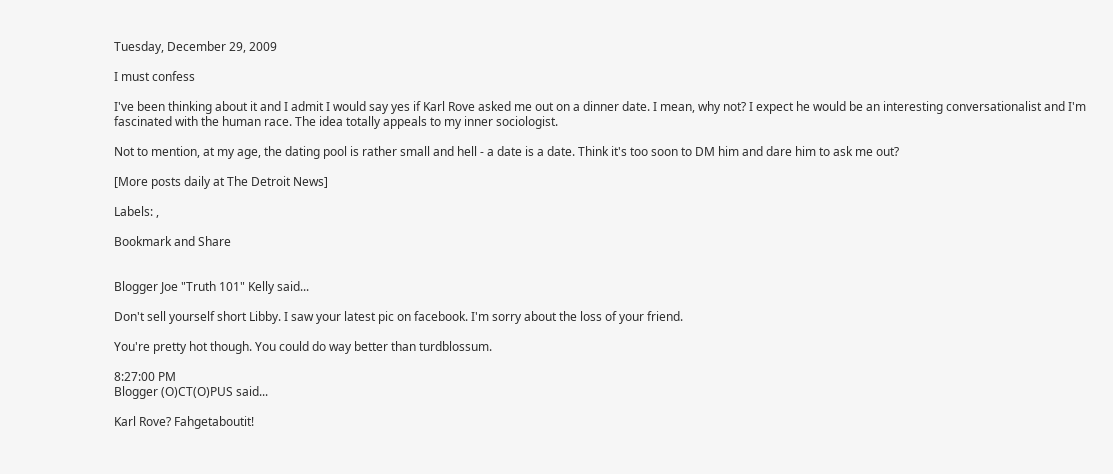Tuesday, December 29, 2009

I must confess

I've been thinking about it and I admit I would say yes if Karl Rove asked me out on a dinner date. I mean, why not? I expect he would be an interesting conversationalist and I'm fascinated with the human race. The idea totally appeals to my inner sociologist.

Not to mention, at my age, the dating pool is rather small and hell - a date is a date. Think it's too soon to DM him and dare him to ask me out?

[More posts daily at The Detroit News]

Labels: ,

Bookmark and Share


Blogger Joe "Truth 101" Kelly said...

Don't sell yourself short Libby. I saw your latest pic on facebook. I'm sorry about the loss of your friend.

You're pretty hot though. You could do way better than turdblossum.

8:27:00 PM
Blogger (O)CT(O)PUS said...

Karl Rove? Fahgetaboutit!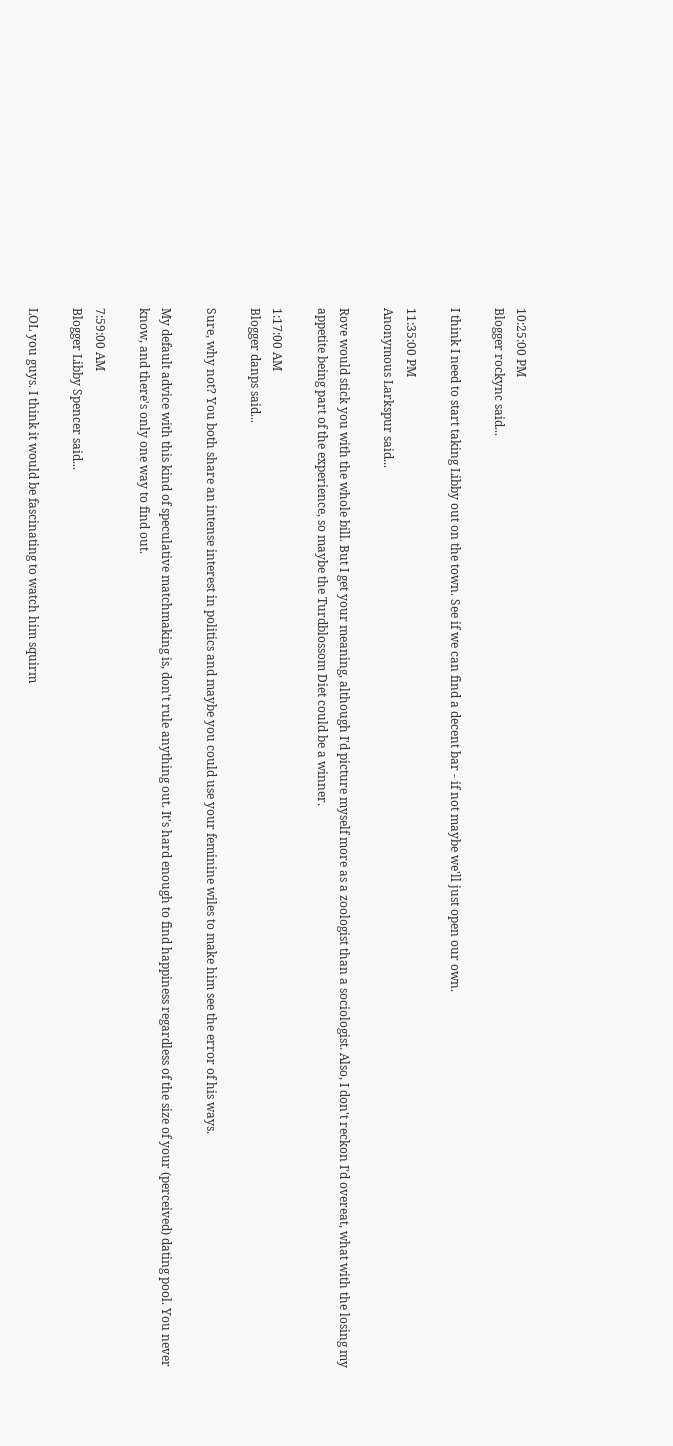10:25:00 PM
Blogger rockync said...

I think I need to start taking Libby out on the town. See if we can find a decent bar - if not maybe we'll just open our own.

11:35:00 PM
Anonymous Larkspur said...

Rove would stick you with the whole bill. But I get your meaning, although I'd picture myself more as a zoologist than a sociologist. Also, I don't reckon I'd overeat, what with the losing my appetite being part of the experience, so maybe the Turdblossom Diet could be a winner.

1:17:00 AM
Blogger danps said...

Sure, why not? You both share an intense interest in politics and maybe you could use your feminine wiles to make him see the error of his ways.

My default advice with this kind of speculative matchmaking is, don't rule anything out. It's hard enough to find happiness regardless of the size of your (perceived) dating pool. You never know, and there's only one way to find out.

7:59:00 AM
Blogger Libby Spencer said...

LOL you guys. I think it would be fascinating to watch him squirm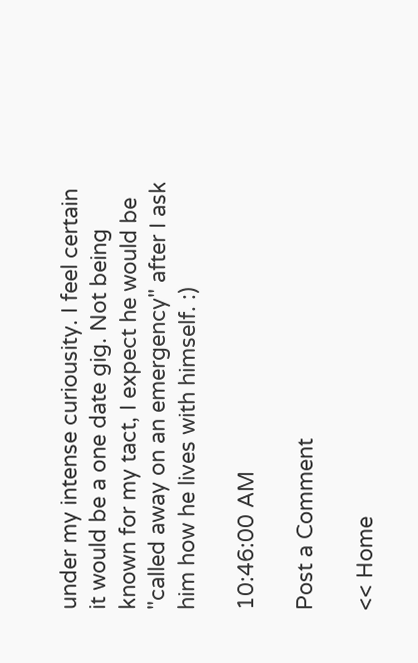under my intense curiousity. I feel certain it would be a one date gig. Not being known for my tact, I expect he would be "called away on an emergency" after I ask him how he lives with himself. :)

10:46:00 AM

Post a Comment

<< Home